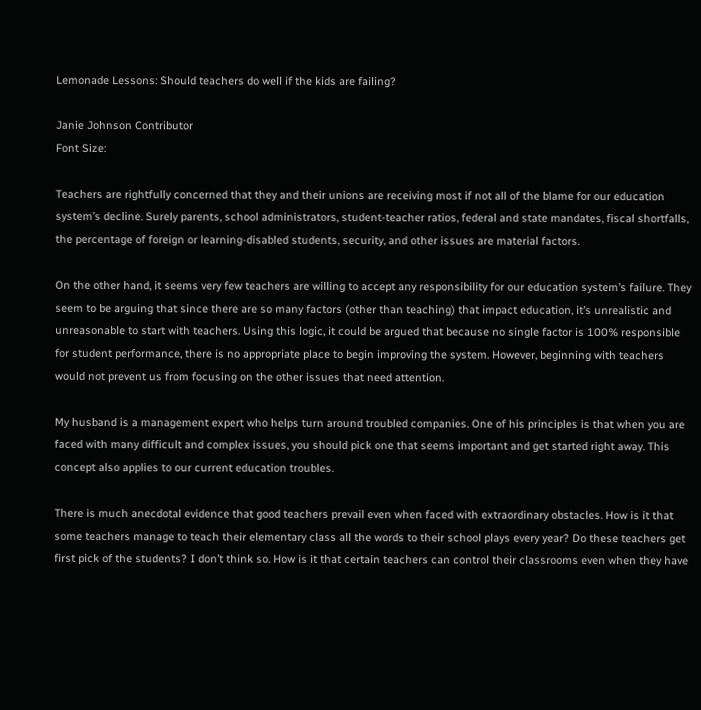Lemonade Lessons: Should teachers do well if the kids are failing?

Janie Johnson Contributor
Font Size:

Teachers are rightfully concerned that they and their unions are receiving most if not all of the blame for our education system’s decline. Surely parents, school administrators, student-teacher ratios, federal and state mandates, fiscal shortfalls, the percentage of foreign or learning-disabled students, security, and other issues are material factors.

On the other hand, it seems very few teachers are willing to accept any responsibility for our education system’s failure. They seem to be arguing that since there are so many factors (other than teaching) that impact education, it’s unrealistic and unreasonable to start with teachers. Using this logic, it could be argued that because no single factor is 100% responsible for student performance, there is no appropriate place to begin improving the system. However, beginning with teachers would not prevent us from focusing on the other issues that need attention.

My husband is a management expert who helps turn around troubled companies. One of his principles is that when you are faced with many difficult and complex issues, you should pick one that seems important and get started right away. This concept also applies to our current education troubles.

There is much anecdotal evidence that good teachers prevail even when faced with extraordinary obstacles. How is it that some teachers manage to teach their elementary class all the words to their school plays every year? Do these teachers get first pick of the students? I don’t think so. How is it that certain teachers can control their classrooms even when they have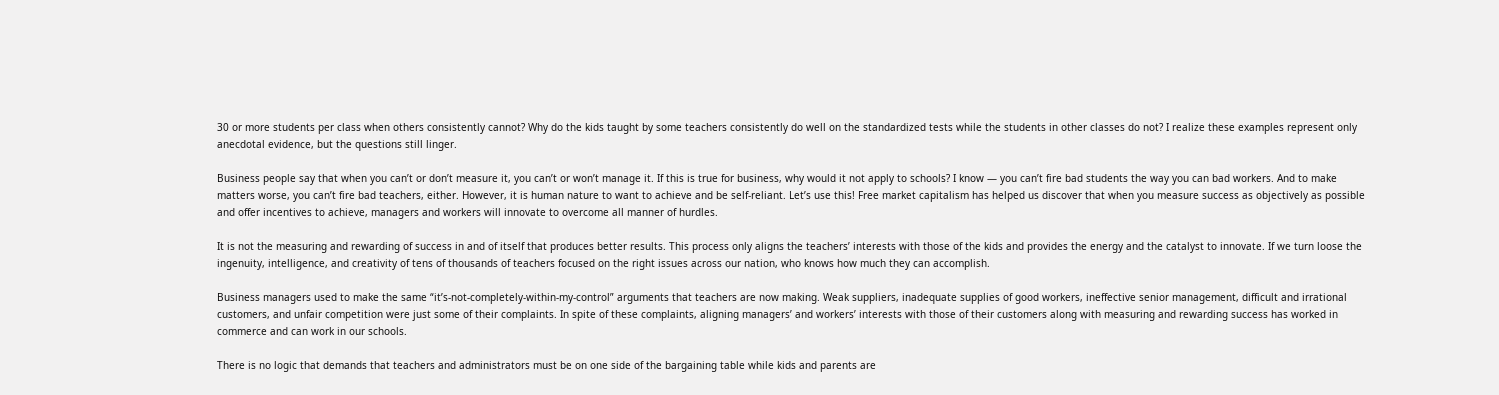30 or more students per class when others consistently cannot? Why do the kids taught by some teachers consistently do well on the standardized tests while the students in other classes do not? I realize these examples represent only anecdotal evidence, but the questions still linger.

Business people say that when you can’t or don’t measure it, you can’t or won’t manage it. If this is true for business, why would it not apply to schools? I know — you can’t fire bad students the way you can bad workers. And to make matters worse, you can’t fire bad teachers, either. However, it is human nature to want to achieve and be self-reliant. Let’s use this! Free market capitalism has helped us discover that when you measure success as objectively as possible and offer incentives to achieve, managers and workers will innovate to overcome all manner of hurdles.

It is not the measuring and rewarding of success in and of itself that produces better results. This process only aligns the teachers’ interests with those of the kids and provides the energy and the catalyst to innovate. If we turn loose the ingenuity, intelligence, and creativity of tens of thousands of teachers focused on the right issues across our nation, who knows how much they can accomplish.

Business managers used to make the same “it’s-not-completely-within-my-control” arguments that teachers are now making. Weak suppliers, inadequate supplies of good workers, ineffective senior management, difficult and irrational customers, and unfair competition were just some of their complaints. In spite of these complaints, aligning managers’ and workers’ interests with those of their customers along with measuring and rewarding success has worked in commerce and can work in our schools.

There is no logic that demands that teachers and administrators must be on one side of the bargaining table while kids and parents are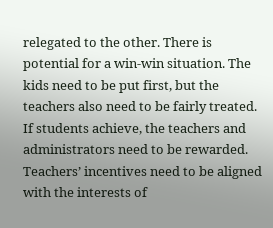relegated to the other. There is potential for a win-win situation. The kids need to be put first, but the teachers also need to be fairly treated. If students achieve, the teachers and administrators need to be rewarded. Teachers’ incentives need to be aligned with the interests of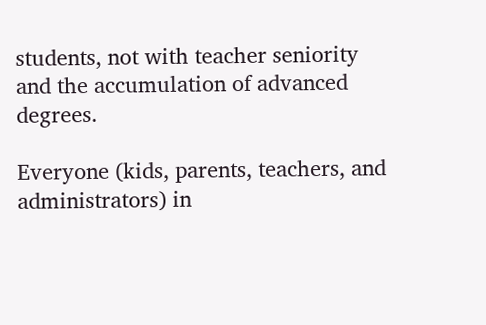students, not with teacher seniority and the accumulation of advanced degrees.

Everyone (kids, parents, teachers, and administrators) in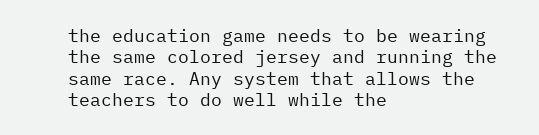the education game needs to be wearing the same colored jersey and running the same race. Any system that allows the teachers to do well while the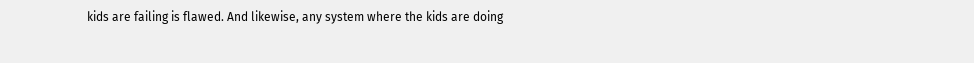kids are failing is flawed. And likewise, any system where the kids are doing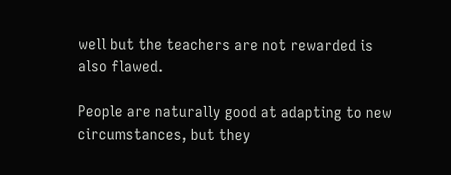well but the teachers are not rewarded is also flawed.

People are naturally good at adapting to new circumstances, but they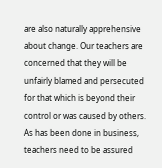are also naturally apprehensive about change. Our teachers are concerned that they will be unfairly blamed and persecuted for that which is beyond their control or was caused by others. As has been done in business, teachers need to be assured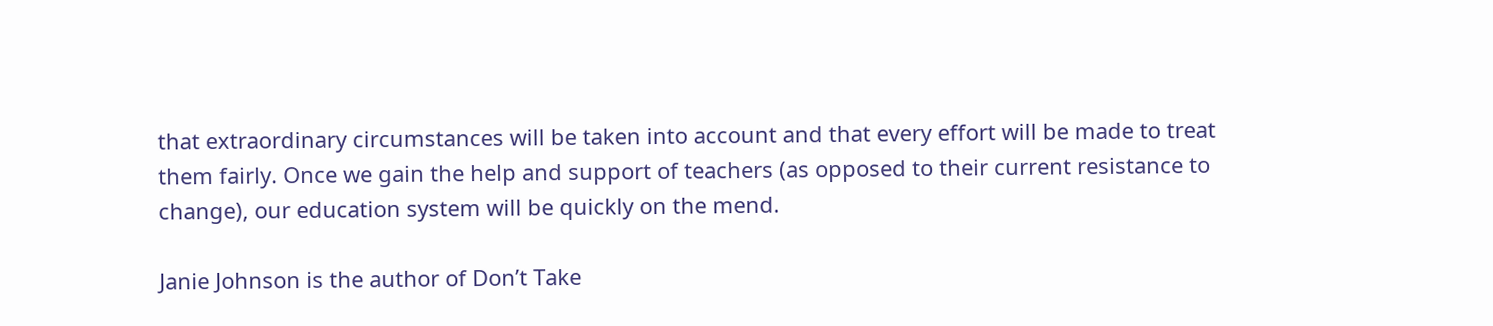that extraordinary circumstances will be taken into account and that every effort will be made to treat them fairly. Once we gain the help and support of teachers (as opposed to their current resistance to change), our education system will be quickly on the mend.

Janie Johnson is the author of Don’t Take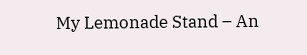My Lemonade Stand – An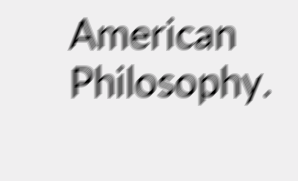American Philosophy.